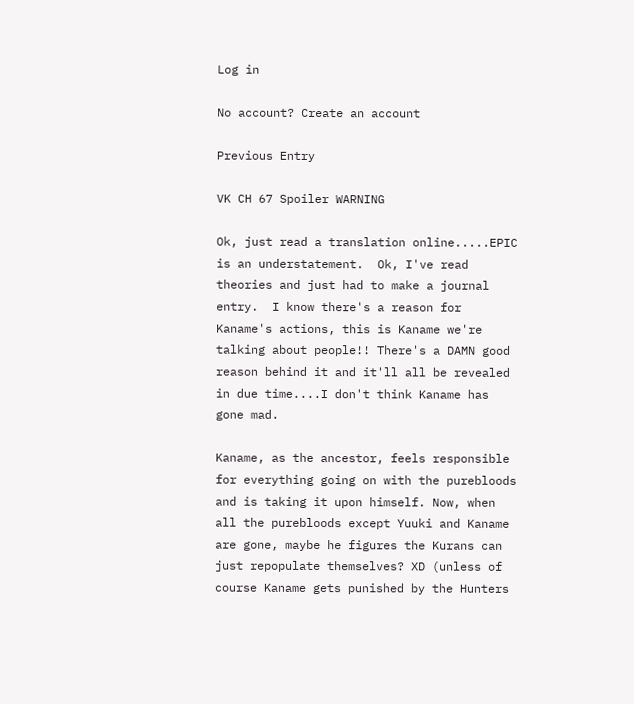Log in

No account? Create an account

Previous Entry

VK CH 67 Spoiler WARNING

Ok, just read a translation online.....EPIC is an understatement.  Ok, I've read theories and just had to make a journal entry.  I know there's a reason for Kaname's actions, this is Kaname we're talking about people!! There's a DAMN good reason behind it and it'll all be revealed in due time....I don't think Kaname has gone mad.

Kaname, as the ancestor, feels responsible for everything going on with the purebloods and is taking it upon himself. Now, when all the purebloods except Yuuki and Kaname are gone, maybe he figures the Kurans can just repopulate themselves? XD (unless of course Kaname gets punished by the Hunters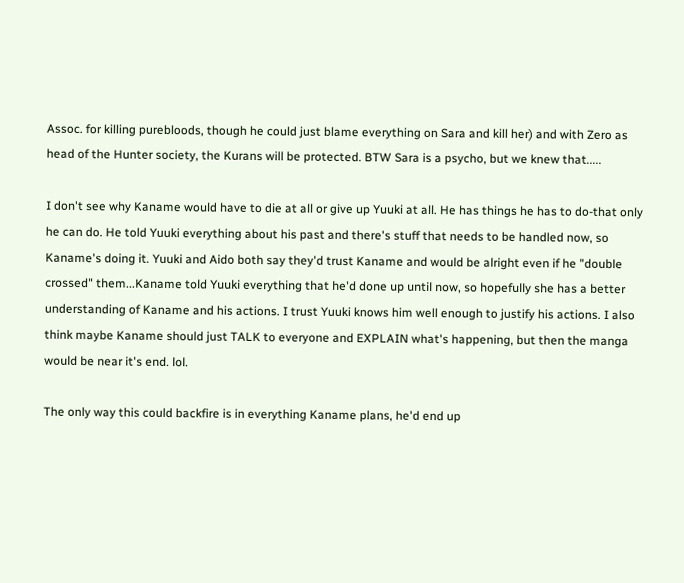Assoc. for killing purebloods, though he could just blame everything on Sara and kill her) and with Zero as head of the Hunter society, the Kurans will be protected. BTW Sara is a psycho, but we knew that.....

I don't see why Kaname would have to die at all or give up Yuuki at all. He has things he has to do-that only he can do. He told Yuuki everything about his past and there's stuff that needs to be handled now, so Kaname's doing it. Yuuki and Aido both say they'd trust Kaname and would be alright even if he "double crossed" them...Kaname told Yuuki everything that he'd done up until now, so hopefully she has a better understanding of Kaname and his actions. I trust Yuuki knows him well enough to justify his actions. I also think maybe Kaname should just TALK to everyone and EXPLAIN what's happening, but then the manga would be near it's end. lol.

The only way this could backfire is in everything Kaname plans, he'd end up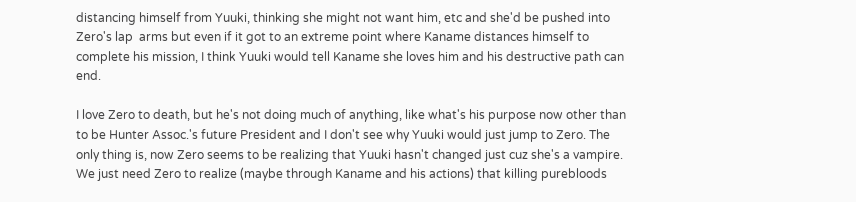distancing himself from Yuuki, thinking she might not want him, etc and she'd be pushed into Zero's lap  arms but even if it got to an extreme point where Kaname distances himself to complete his mission, I think Yuuki would tell Kaname she loves him and his destructive path can end.

I love Zero to death, but he's not doing much of anything, like what's his purpose now other than to be Hunter Assoc.'s future President and I don't see why Yuuki would just jump to Zero. The only thing is, now Zero seems to be realizing that Yuuki hasn't changed just cuz she's a vampire. We just need Zero to realize (maybe through Kaname and his actions) that killing purebloods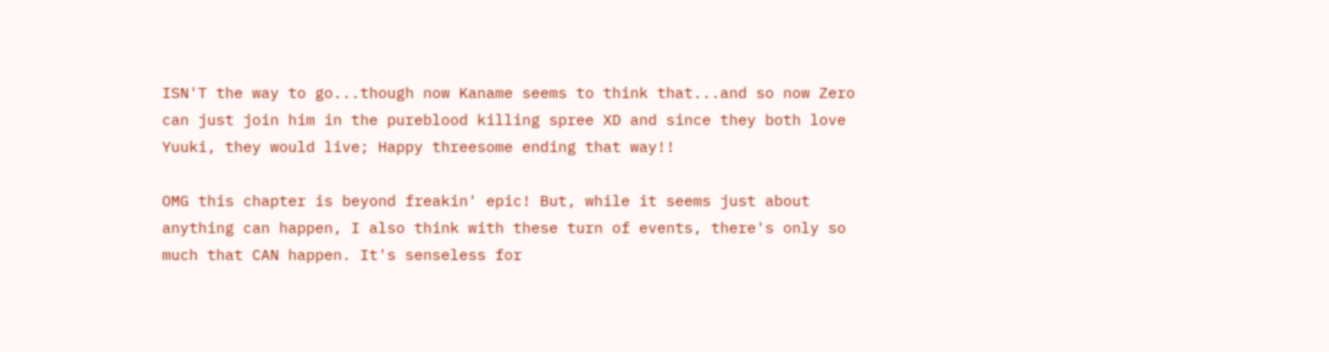ISN'T the way to go...though now Kaname seems to think that...and so now Zero can just join him in the pureblood killing spree XD and since they both love Yuuki, they would live; Happy threesome ending that way!!

OMG this chapter is beyond freakin' epic! But, while it seems just about anything can happen, I also think with these turn of events, there's only so much that CAN happen. It's senseless for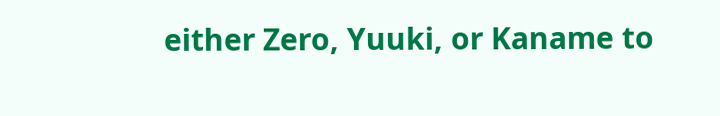either Zero, Yuuki, or Kaname to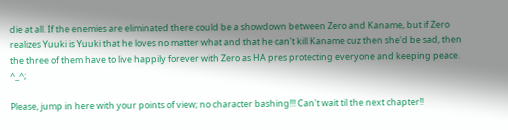die at all. If the enemies are eliminated there could be a showdown between Zero and Kaname, but if Zero realizes Yuuki is Yuuki that he loves no matter what and that he can't kill Kaname cuz then she'd be sad, then the three of them have to live happily forever with Zero as HA pres protecting everyone and keeping peace. ^_^;

Please, jump in here with your points of view; no character bashing!!! Can't wait til the next chapter!!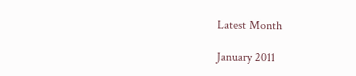Latest Month

January 2011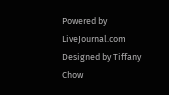Powered by LiveJournal.com
Designed by Tiffany Chow